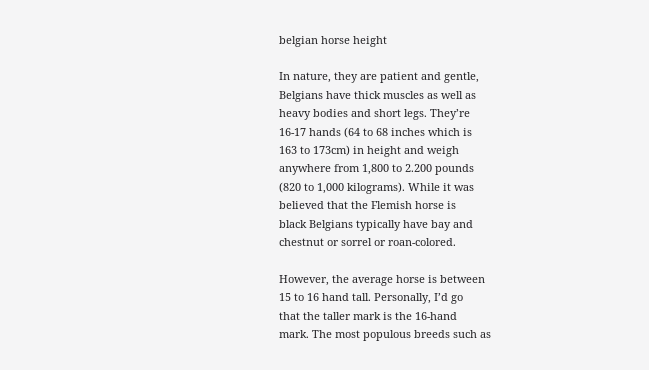belgian horse height

In nature, they are patient and gentle,
Belgians have thick muscles as well as
heavy bodies and short legs. They’re
16-17 hands (64 to 68 inches which is
163 to 173cm) in height and weigh
anywhere from 1,800 to 2.200 pounds
(820 to 1,000 kilograms). While it was
believed that the Flemish horse is
black Belgians typically have bay and
chestnut or sorrel or roan-colored.

However, the average horse is between
15 to 16 hand tall. Personally, I’d go
that the taller mark is the 16-hand
mark. The most populous breeds such as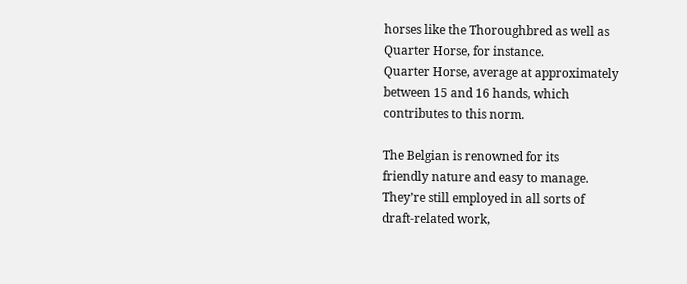horses like the Thoroughbred as well as
Quarter Horse, for instance.
Quarter Horse, average at approximately
between 15 and 16 hands, which
contributes to this norm.

The Belgian is renowned for its
friendly nature and easy to manage.
They’re still employed in all sorts of
draft-related work,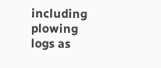including plowing
logs as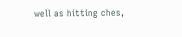well as hitting ches,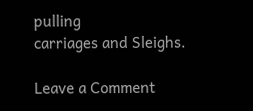pulling
carriages and Sleighs.

Leave a Comment